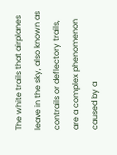The white trails that airplanes leave in the sky, also known as contrails or deflectory trails, are a complex phenomenon caused by a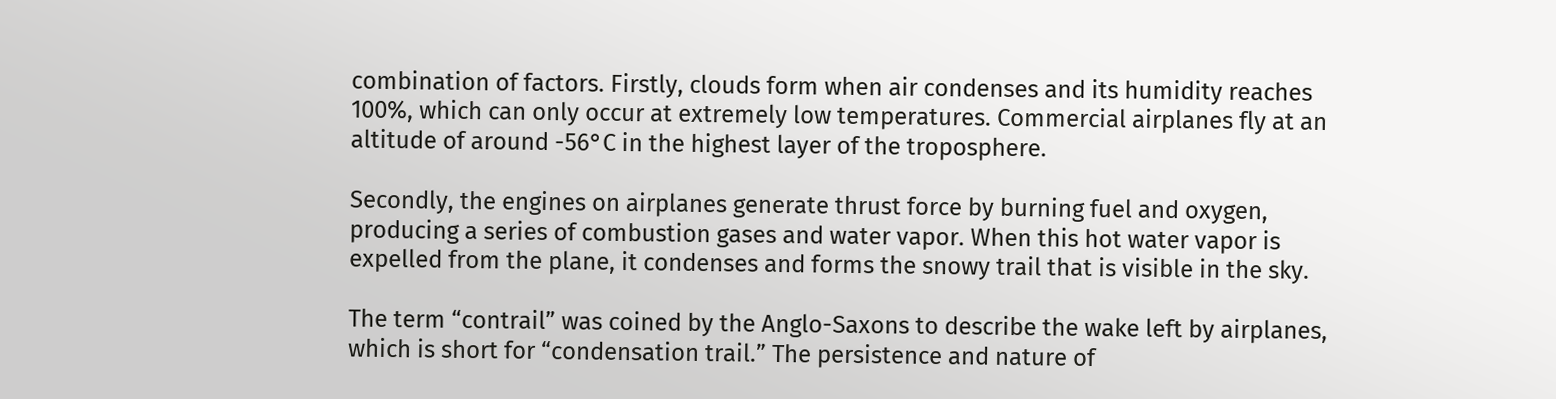combination of factors. Firstly, clouds form when air condenses and its humidity reaches 100%, which can only occur at extremely low temperatures. Commercial airplanes fly at an altitude of around -56°C in the highest layer of the troposphere.

Secondly, the engines on airplanes generate thrust force by burning fuel and oxygen, producing a series of combustion gases and water vapor. When this hot water vapor is expelled from the plane, it condenses and forms the snowy trail that is visible in the sky.

The term “contrail” was coined by the Anglo-Saxons to describe the wake left by airplanes, which is short for “condensation trail.” The persistence and nature of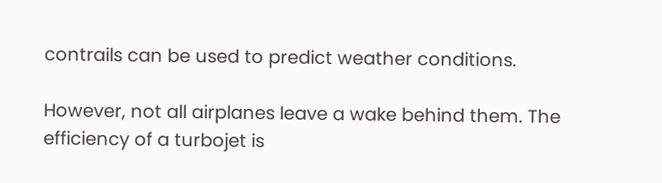contrails can be used to predict weather conditions.

However, not all airplanes leave a wake behind them. The efficiency of a turbojet is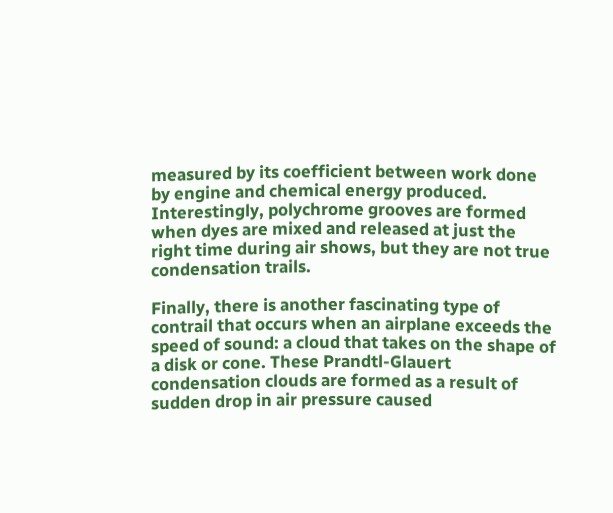measured by its coefficient between work done by engine and chemical energy produced. Interestingly, polychrome grooves are formed when dyes are mixed and released at just the right time during air shows, but they are not true condensation trails.

Finally, there is another fascinating type of contrail that occurs when an airplane exceeds the speed of sound: a cloud that takes on the shape of a disk or cone. These Prandtl-Glauert condensation clouds are formed as a result of sudden drop in air pressure caused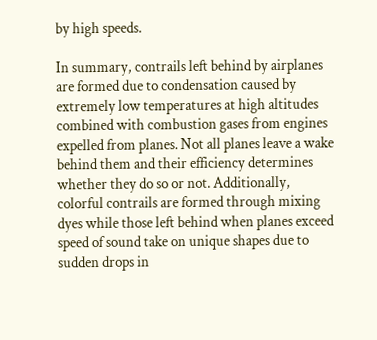by high speeds.

In summary, contrails left behind by airplanes are formed due to condensation caused by extremely low temperatures at high altitudes combined with combustion gases from engines expelled from planes. Not all planes leave a wake behind them and their efficiency determines whether they do so or not. Additionally, colorful contrails are formed through mixing dyes while those left behind when planes exceed speed of sound take on unique shapes due to sudden drops in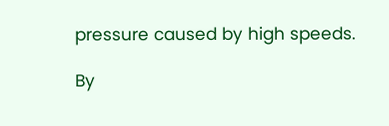pressure caused by high speeds.

By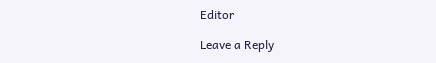Editor

Leave a Reply